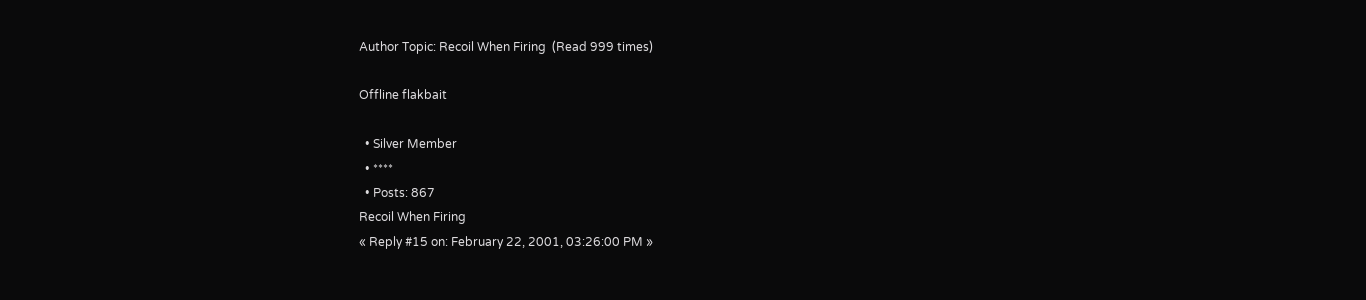Author Topic: Recoil When Firing  (Read 999 times)

Offline flakbait

  • Silver Member
  • ****
  • Posts: 867
Recoil When Firing
« Reply #15 on: February 22, 2001, 03:26:00 PM »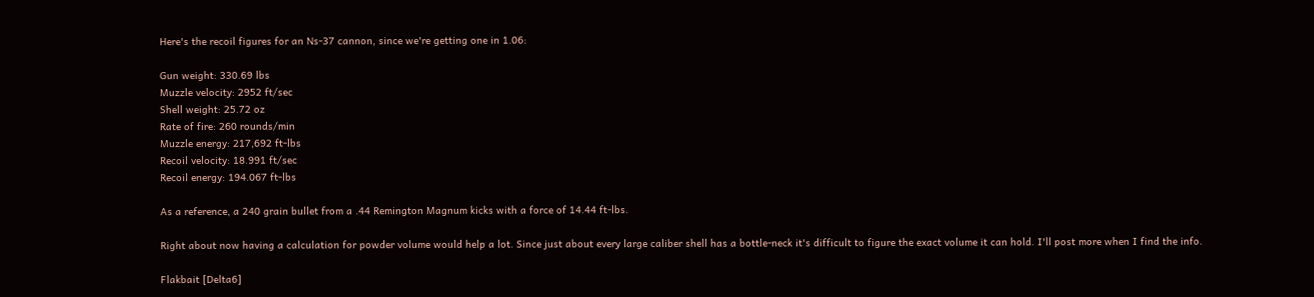Here's the recoil figures for an Ns-37 cannon, since we're getting one in 1.06:

Gun weight: 330.69 lbs
Muzzle velocity: 2952 ft/sec
Shell weight: 25.72 oz
Rate of fire: 260 rounds/min
Muzzle energy: 217,692 ft-lbs
Recoil velocity: 18.991 ft/sec
Recoil energy: 194.067 ft-lbs

As a reference, a 240 grain bullet from a .44 Remington Magnum kicks with a force of 14.44 ft-lbs.

Right about now having a calculation for powder volume would help a lot. Since just about every large caliber shell has a bottle-neck it's difficult to figure the exact volume it can hold. I'll post more when I find the info.

Flakbait [Delta6]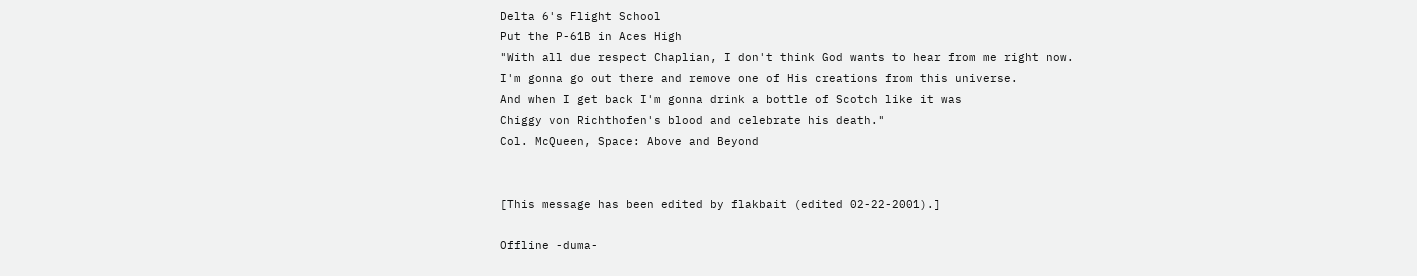Delta 6's Flight School
Put the P-61B in Aces High
"With all due respect Chaplian, I don't think God wants to hear from me right now.
I'm gonna go out there and remove one of His creations from this universe.
And when I get back I'm gonna drink a bottle of Scotch like it was
Chiggy von Richthofen's blood and celebrate his death."
Col. McQueen, Space: Above and Beyond


[This message has been edited by flakbait (edited 02-22-2001).]

Offline -duma-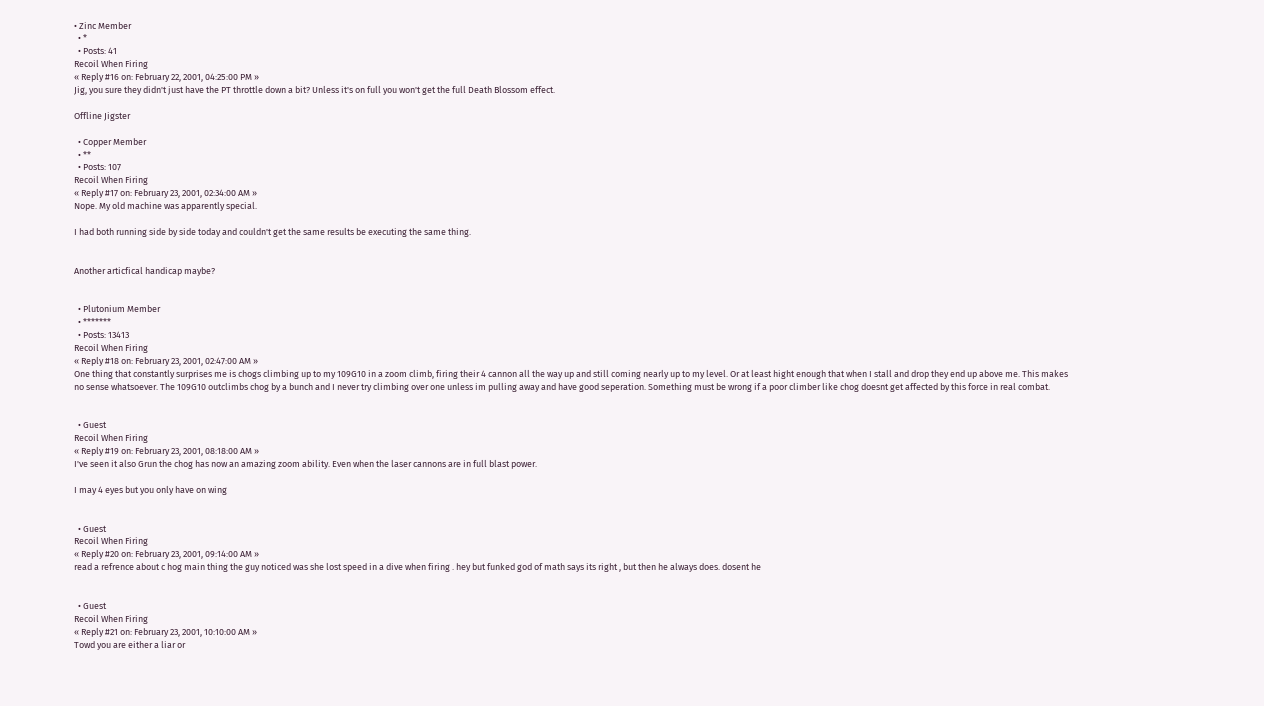• Zinc Member
  • *
  • Posts: 41
Recoil When Firing
« Reply #16 on: February 22, 2001, 04:25:00 PM »
Jig, you sure they didn't just have the PT throttle down a bit? Unless it's on full you won't get the full Death Blossom effect.

Offline Jigster

  • Copper Member
  • **
  • Posts: 107
Recoil When Firing
« Reply #17 on: February 23, 2001, 02:34:00 AM »
Nope. My old machine was apparently special.

I had both running side by side today and couldn't get the same results be executing the same thing.


Another articfical handicap maybe?


  • Plutonium Member
  • *******
  • Posts: 13413
Recoil When Firing
« Reply #18 on: February 23, 2001, 02:47:00 AM »
One thing that constantly surprises me is chogs climbing up to my 109G10 in a zoom climb, firing their 4 cannon all the way up and still coming nearly up to my level. Or at least hight enough that when I stall and drop they end up above me. This makes no sense whatsoever. The 109G10 outclimbs chog by a bunch and I never try climbing over one unless im pulling away and have good seperation. Something must be wrong if a poor climber like chog doesnt get affected by this force in real combat.


  • Guest
Recoil When Firing
« Reply #19 on: February 23, 2001, 08:18:00 AM »
I've seen it also Grun the chog has now an amazing zoom ability. Even when the laser cannons are in full blast power.

I may 4 eyes but you only have on wing


  • Guest
Recoil When Firing
« Reply #20 on: February 23, 2001, 09:14:00 AM »
read a refrence about c hog main thing the guy noticed was she lost speed in a dive when firing . hey but funked god of math says its right , but then he always does. dosent he


  • Guest
Recoil When Firing
« Reply #21 on: February 23, 2001, 10:10:00 AM »
Towd you are either a liar or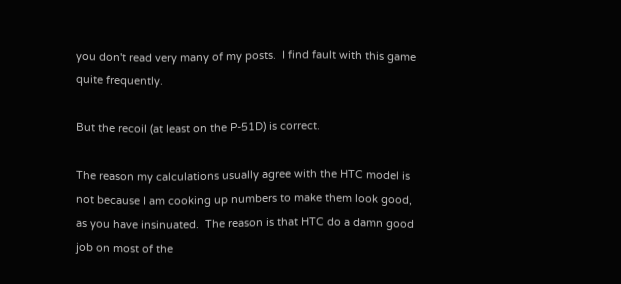you don't read very many of my posts.  I find fault with this game quite frequently.

But the recoil (at least on the P-51D) is correct.

The reason my calculations usually agree with the HTC model is not because I am cooking up numbers to make them look good, as you have insinuated.  The reason is that HTC do a damn good job on most of the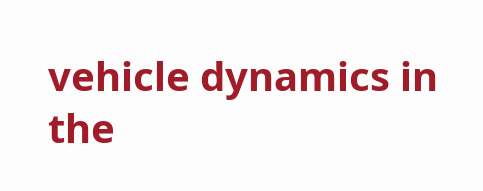vehicle dynamics in the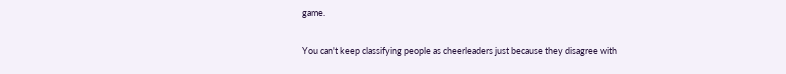game.

You can't keep classifying people as cheerleaders just because they disagree with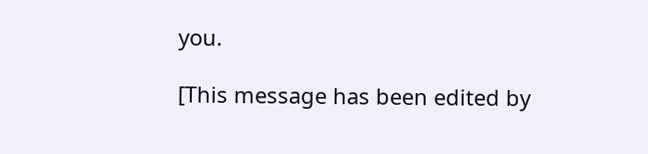you.

[This message has been edited by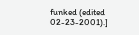funked (edited 02-23-2001).]